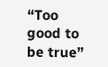“Too good to be true”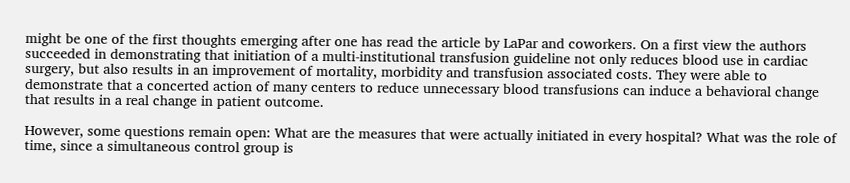might be one of the first thoughts emerging after one has read the article by LaPar and coworkers. On a first view the authors succeeded in demonstrating that initiation of a multi-institutional transfusion guideline not only reduces blood use in cardiac surgery, but also results in an improvement of mortality, morbidity and transfusion associated costs. They were able to demonstrate that a concerted action of many centers to reduce unnecessary blood transfusions can induce a behavioral change that results in a real change in patient outcome.

However, some questions remain open: What are the measures that were actually initiated in every hospital? What was the role of time, since a simultaneous control group is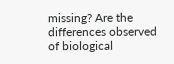missing? Are the differences observed of biological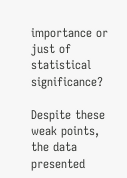importance or just of statistical significance?

Despite these weak points, the data presented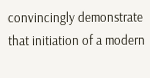convincingly demonstrate that initiation of a modern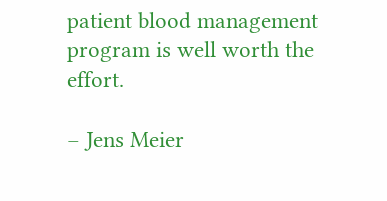patient blood management program is well worth the effort.

– Jens Meier